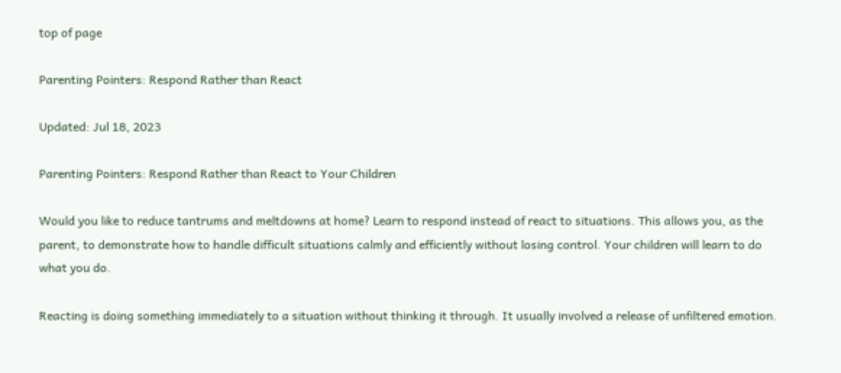top of page

Parenting Pointers: Respond Rather than React

Updated: Jul 18, 2023

Parenting Pointers: Respond Rather than React to Your Children

Would you like to reduce tantrums and meltdowns at home? Learn to respond instead of react to situations. This allows you, as the parent, to demonstrate how to handle difficult situations calmly and efficiently without losing control. Your children will learn to do what you do.

Reacting is doing something immediately to a situation without thinking it through. It usually involved a release of unfiltered emotion.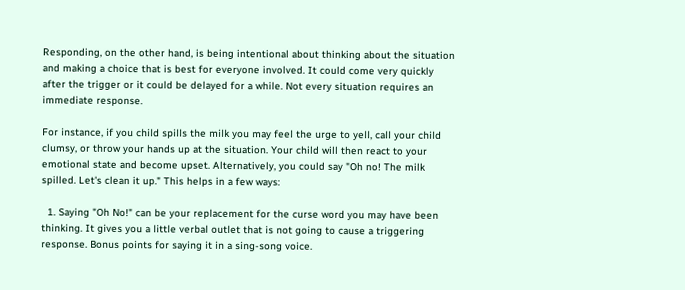Responding, on the other hand, is being intentional about thinking about the situation and making a choice that is best for everyone involved. It could come very quickly after the trigger or it could be delayed for a while. Not every situation requires an immediate response.

For instance, if you child spills the milk you may feel the urge to yell, call your child clumsy, or throw your hands up at the situation. Your child will then react to your emotional state and become upset. Alternatively, you could say "Oh no! The milk spilled. Let's clean it up." This helps in a few ways:

  1. Saying "Oh No!" can be your replacement for the curse word you may have been thinking. It gives you a little verbal outlet that is not going to cause a triggering response. Bonus points for saying it in a sing-song voice.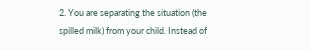2. You are separating the situation (the spilled milk) from your child. Instead of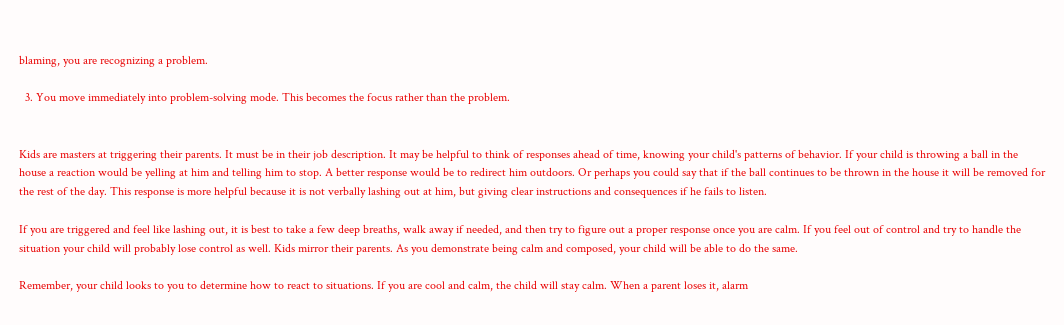blaming, you are recognizing a problem.

  3. You move immediately into problem-solving mode. This becomes the focus rather than the problem.


Kids are masters at triggering their parents. It must be in their job description. It may be helpful to think of responses ahead of time, knowing your child's patterns of behavior. If your child is throwing a ball in the house a reaction would be yelling at him and telling him to stop. A better response would be to redirect him outdoors. Or perhaps you could say that if the ball continues to be thrown in the house it will be removed for the rest of the day. This response is more helpful because it is not verbally lashing out at him, but giving clear instructions and consequences if he fails to listen.

If you are triggered and feel like lashing out, it is best to take a few deep breaths, walk away if needed, and then try to figure out a proper response once you are calm. If you feel out of control and try to handle the situation your child will probably lose control as well. Kids mirror their parents. As you demonstrate being calm and composed, your child will be able to do the same.

Remember, your child looks to you to determine how to react to situations. If you are cool and calm, the child will stay calm. When a parent loses it, alarm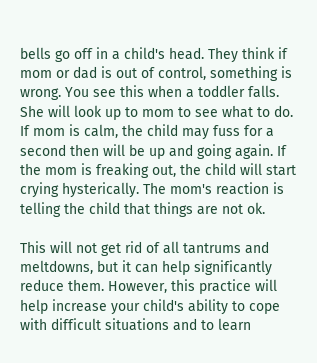bells go off in a child's head. They think if mom or dad is out of control, something is wrong. You see this when a toddler falls. She will look up to mom to see what to do. If mom is calm, the child may fuss for a second then will be up and going again. If the mom is freaking out, the child will start crying hysterically. The mom's reaction is telling the child that things are not ok.

This will not get rid of all tantrums and meltdowns, but it can help significantly reduce them. However, this practice will help increase your child's ability to cope with difficult situations and to learn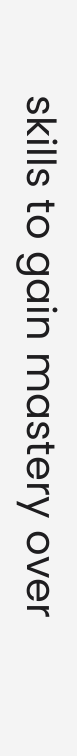skills to gain mastery over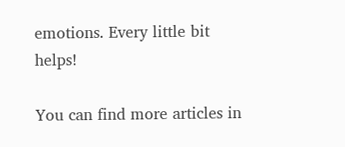emotions. Every little bit helps!

You can find more articles in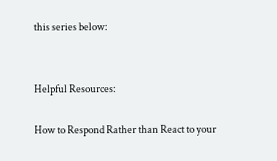this series below:


Helpful Resources:

How to Respond Rather than React to your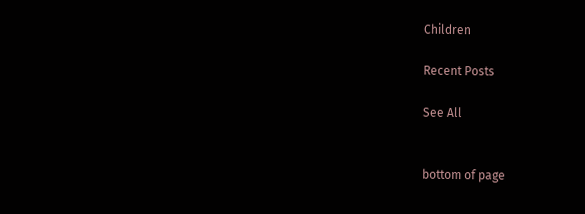Children

Recent Posts

See All


bottom of page